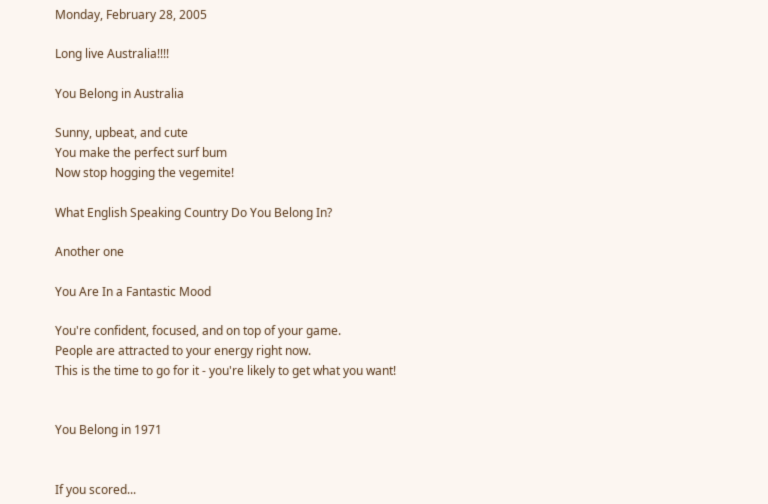Monday, February 28, 2005

Long live Australia!!!!

You Belong in Australia

Sunny, upbeat, and cute
You make the perfect surf bum
Now stop hogging the vegemite!

What English Speaking Country Do You Belong In?

Another one

You Are In a Fantastic Mood

You're confident, focused, and on top of your game.
People are attracted to your energy right now.
This is the time to go for it - you're likely to get what you want!


You Belong in 1971


If you scored...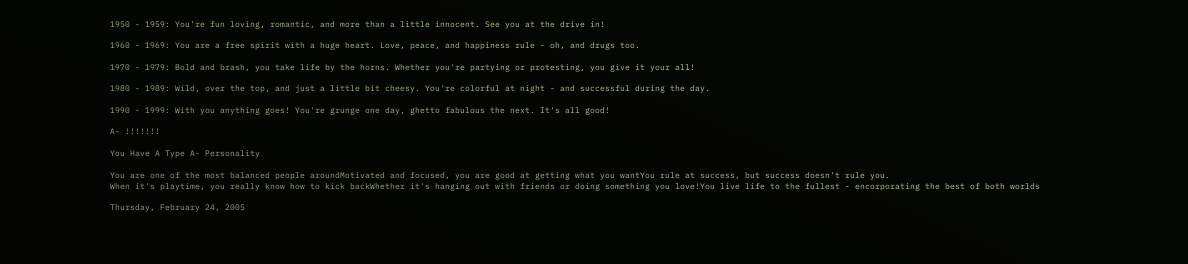1950 - 1959: You're fun loving, romantic, and more than a little innocent. See you at the drive in!

1960 - 1969: You are a free spirit with a huge heart. Love, peace, and happiness rule - oh, and drugs too.

1970 - 1979: Bold and brash, you take life by the horns. Whether you're partying or protesting, you give it your all!

1980 - 1989: Wild, over the top, and just a little bit cheesy. You're colorful at night - and successful during the day.

1990 - 1999: With you anything goes! You're grunge one day, ghetto fabulous the next. It's all good!

A- !!!!!!!

You Have A Type A- Personality

You are one of the most balanced people aroundMotivated and focused, you are good at getting what you wantYou rule at success, but success doesn't rule you.
When it's playtime, you really know how to kick backWhether it's hanging out with friends or doing something you love!You live life to the fullest - encorporating the best of both worlds

Thursday, February 24, 2005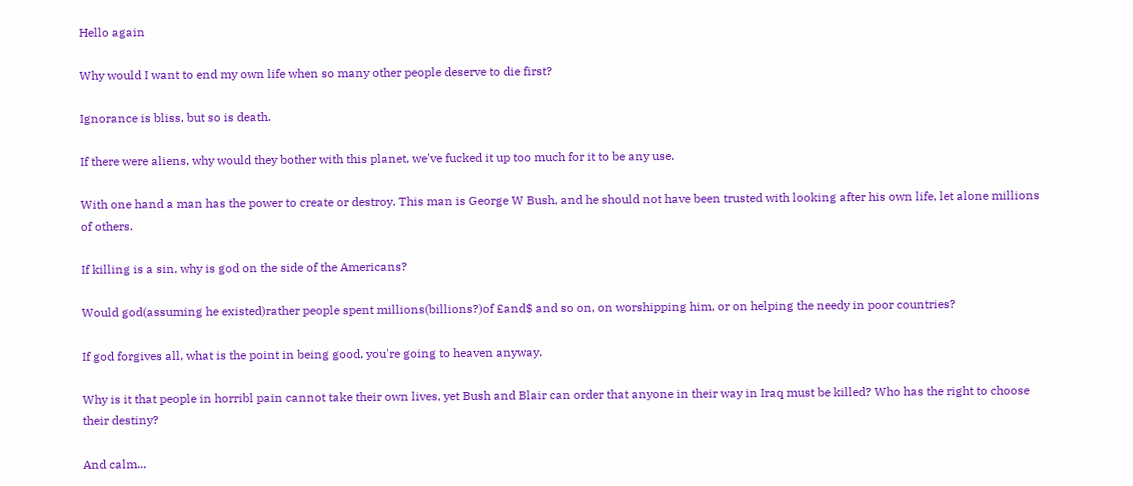Hello again

Why would I want to end my own life when so many other people deserve to die first?

Ignorance is bliss, but so is death.

If there were aliens, why would they bother with this planet, we've fucked it up too much for it to be any use.

With one hand a man has the power to create or destroy. This man is George W Bush, and he should not have been trusted with looking after his own life, let alone millions of others.

If killing is a sin, why is god on the side of the Americans?

Would god(assuming he existed)rather people spent millions(billions?)of £and$ and so on, on worshipping him, or on helping the needy in poor countries?

If god forgives all, what is the point in being good, you're going to heaven anyway.

Why is it that people in horribl pain cannot take their own lives, yet Bush and Blair can order that anyone in their way in Iraq must be killed? Who has the right to choose their destiny?

And calm...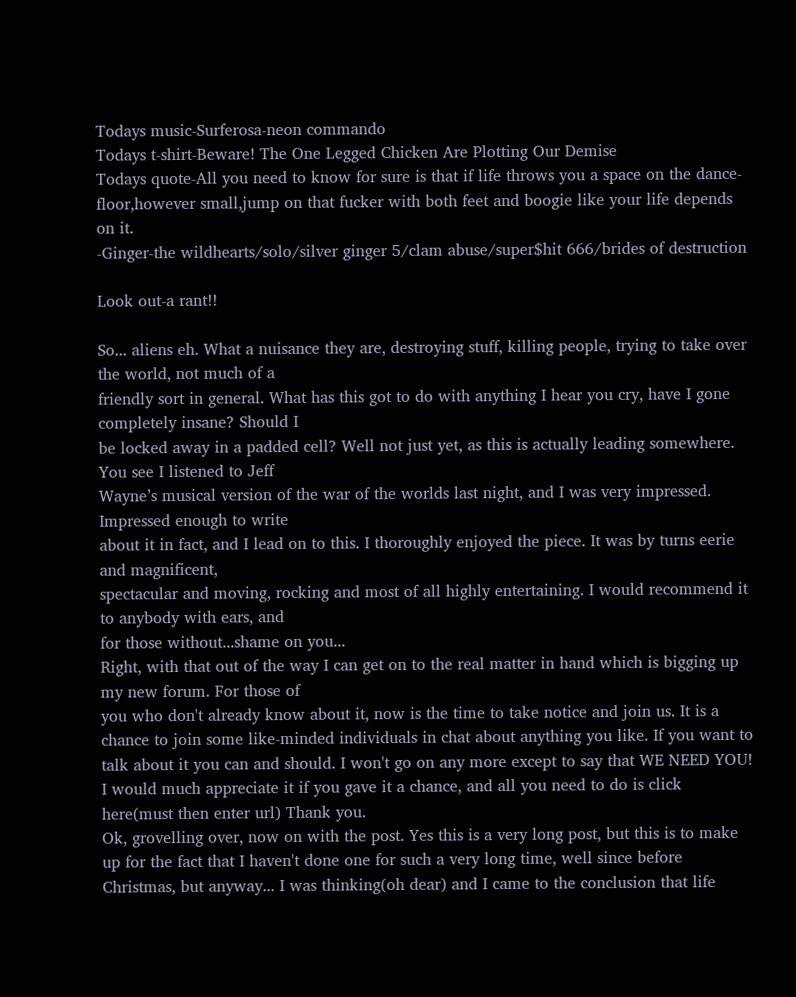Todays music-Surferosa-neon commando
Todays t-shirt-Beware! The One Legged Chicken Are Plotting Our Demise
Todays quote-All you need to know for sure is that if life throws you a space on the dance-floor,however small,jump on that fucker with both feet and boogie like your life depends on it.
-Ginger-the wildhearts/solo/silver ginger 5/clam abuse/super$hit 666/brides of destruction

Look out-a rant!!

So... aliens eh. What a nuisance they are, destroying stuff, killing people, trying to take over the world, not much of a
friendly sort in general. What has this got to do with anything I hear you cry, have I gone completely insane? Should I
be locked away in a padded cell? Well not just yet, as this is actually leading somewhere. You see I listened to Jeff
Wayne’s musical version of the war of the worlds last night, and I was very impressed. Impressed enough to write
about it in fact, and I lead on to this. I thoroughly enjoyed the piece. It was by turns eerie and magnificent,
spectacular and moving, rocking and most of all highly entertaining. I would recommend it to anybody with ears, and
for those without...shame on you...
Right, with that out of the way I can get on to the real matter in hand which is bigging up my new forum. For those of
you who don't already know about it, now is the time to take notice and join us. It is a chance to join some like-minded individuals in chat about anything you like. If you want to talk about it you can and should. I won't go on any more except to say that WE NEED YOU! I would much appreciate it if you gave it a chance, and all you need to do is click here(must then enter url) Thank you.
Ok, grovelling over, now on with the post. Yes this is a very long post, but this is to make up for the fact that I haven't done one for such a very long time, well since before Christmas, but anyway... I was thinking(oh dear) and I came to the conclusion that life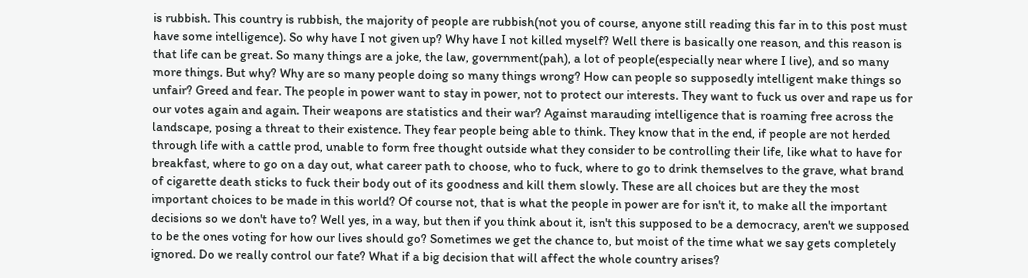is rubbish. This country is rubbish, the majority of people are rubbish(not you of course, anyone still reading this far in to this post must have some intelligence). So why have I not given up? Why have I not killed myself? Well there is basically one reason, and this reason is that life can be great. So many things are a joke, the law, government(pah), a lot of people(especially near where I live), and so many more things. But why? Why are so many people doing so many things wrong? How can people so supposedly intelligent make things so unfair? Greed and fear. The people in power want to stay in power, not to protect our interests. They want to fuck us over and rape us for our votes again and again. Their weapons are statistics and their war? Against marauding intelligence that is roaming free across the landscape, posing a threat to their existence. They fear people being able to think. They know that in the end, if people are not herded through life with a cattle prod, unable to form free thought outside what they consider to be controlling their life, like what to have for breakfast, where to go on a day out, what career path to choose, who to fuck, where to go to drink themselves to the grave, what brand of cigarette death sticks to fuck their body out of its goodness and kill them slowly. These are all choices but are they the most important choices to be made in this world? Of course not, that is what the people in power are for isn't it, to make all the important decisions so we don't have to? Well yes, in a way, but then if you think about it, isn't this supposed to be a democracy, aren't we supposed to be the ones voting for how our lives should go? Sometimes we get the chance to, but moist of the time what we say gets completely ignored. Do we really control our fate? What if a big decision that will affect the whole country arises?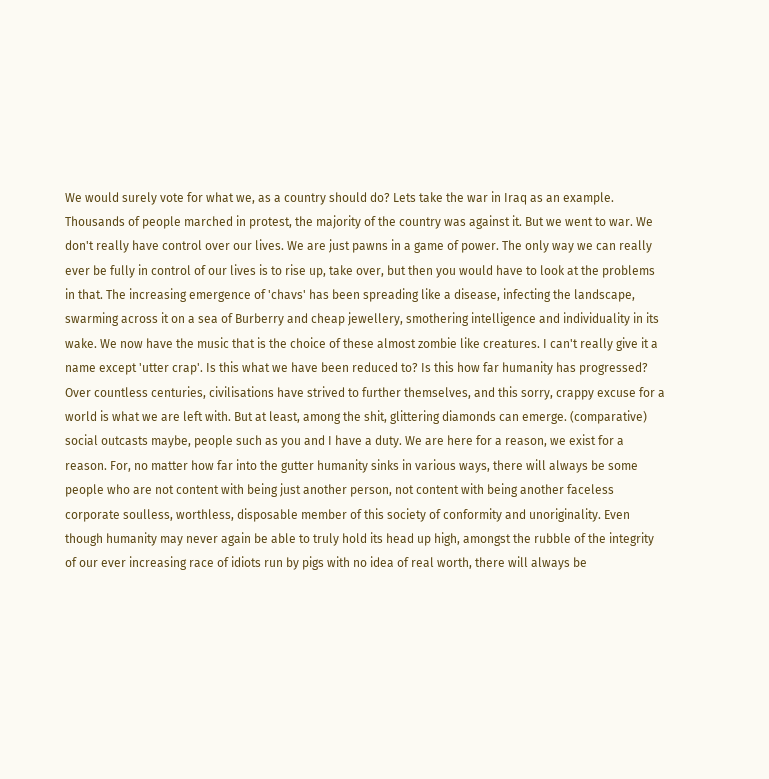We would surely vote for what we, as a country should do? Lets take the war in Iraq as an example. Thousands of people marched in protest, the majority of the country was against it. But we went to war. We don't really have control over our lives. We are just pawns in a game of power. The only way we can really ever be fully in control of our lives is to rise up, take over, but then you would have to look at the problems in that. The increasing emergence of 'chavs' has been spreading like a disease, infecting the landscape, swarming across it on a sea of Burberry and cheap jewellery, smothering intelligence and individuality in its wake. We now have the music that is the choice of these almost zombie like creatures. I can't really give it a name except 'utter crap'. Is this what we have been reduced to? Is this how far humanity has progressed? Over countless centuries, civilisations have strived to further themselves, and this sorry, crappy excuse for a world is what we are left with. But at least, among the shit, glittering diamonds can emerge. (comparative) social outcasts maybe, people such as you and I have a duty. We are here for a reason, we exist for a reason. For, no matter how far into the gutter humanity sinks in various ways, there will always be some people who are not content with being just another person, not content with being another faceless corporate soulless, worthless, disposable member of this society of conformity and unoriginality. Even though humanity may never again be able to truly hold its head up high, amongst the rubble of the integrity of our ever increasing race of idiots run by pigs with no idea of real worth, there will always be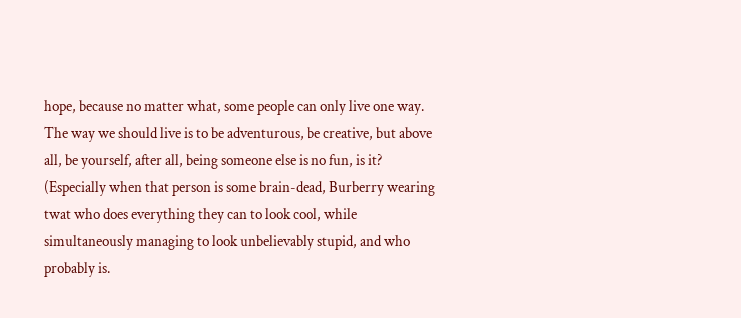hope, because no matter what, some people can only live one way. The way we should live is to be adventurous, be creative, but above all, be yourself, after all, being someone else is no fun, is it? (Especially when that person is some brain-dead, Burberry wearing twat who does everything they can to look cool, while simultaneously managing to look unbelievably stupid, and who probably is.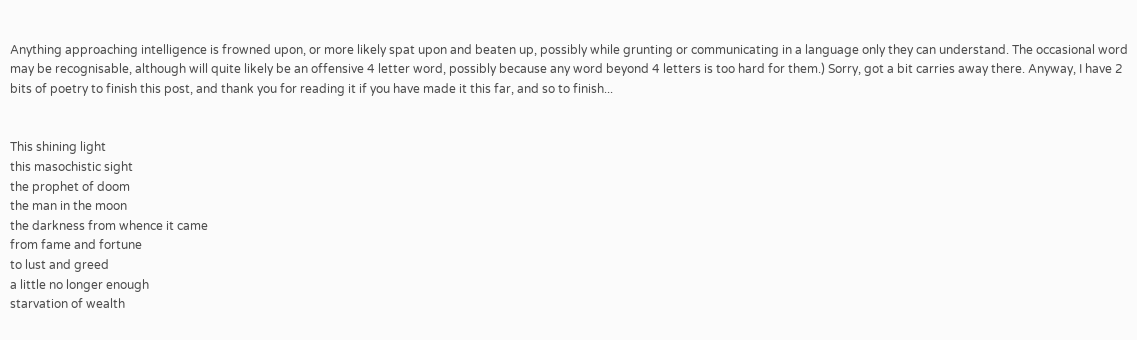Anything approaching intelligence is frowned upon, or more likely spat upon and beaten up, possibly while grunting or communicating in a language only they can understand. The occasional word may be recognisable, although will quite likely be an offensive 4 letter word, possibly because any word beyond 4 letters is too hard for them.) Sorry, got a bit carries away there. Anyway, I have 2 bits of poetry to finish this post, and thank you for reading it if you have made it this far, and so to finish...


This shining light
this masochistic sight
the prophet of doom
the man in the moon
the darkness from whence it came
from fame and fortune
to lust and greed
a little no longer enough
starvation of wealth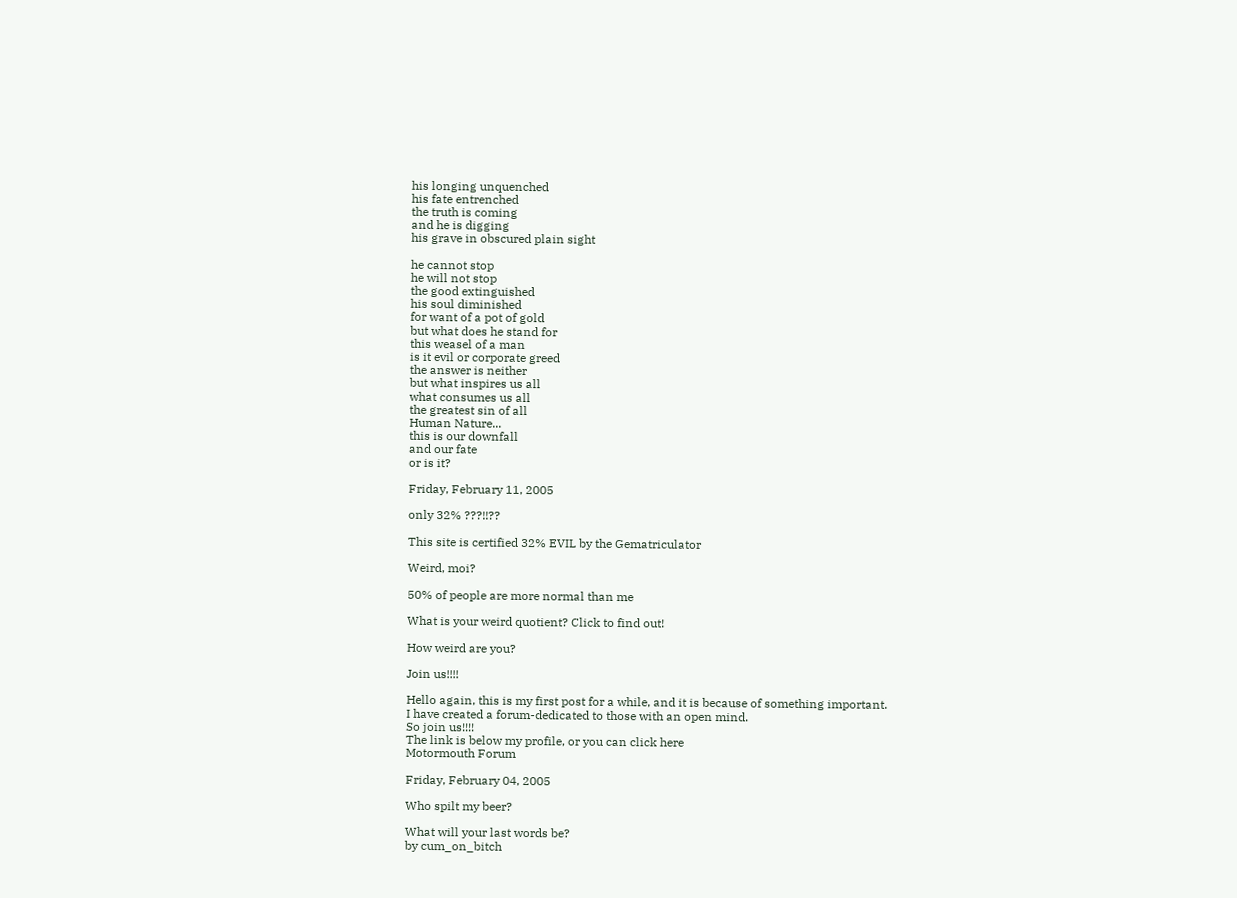his longing unquenched
his fate entrenched
the truth is coming
and he is digging
his grave in obscured plain sight

he cannot stop
he will not stop
the good extinguished
his soul diminished
for want of a pot of gold
but what does he stand for
this weasel of a man
is it evil or corporate greed
the answer is neither
but what inspires us all
what consumes us all
the greatest sin of all
Human Nature...
this is our downfall
and our fate
or is it?

Friday, February 11, 2005

only 32% ???!!??

This site is certified 32% EVIL by the Gematriculator

Weird, moi?

50% of people are more normal than me

What is your weird quotient? Click to find out!

How weird are you?

Join us!!!!

Hello again, this is my first post for a while, and it is because of something important.
I have created a forum-dedicated to those with an open mind.
So join us!!!!
The link is below my profile, or you can click here
Motormouth Forum

Friday, February 04, 2005

Who spilt my beer?

What will your last words be?
by cum_on_bitch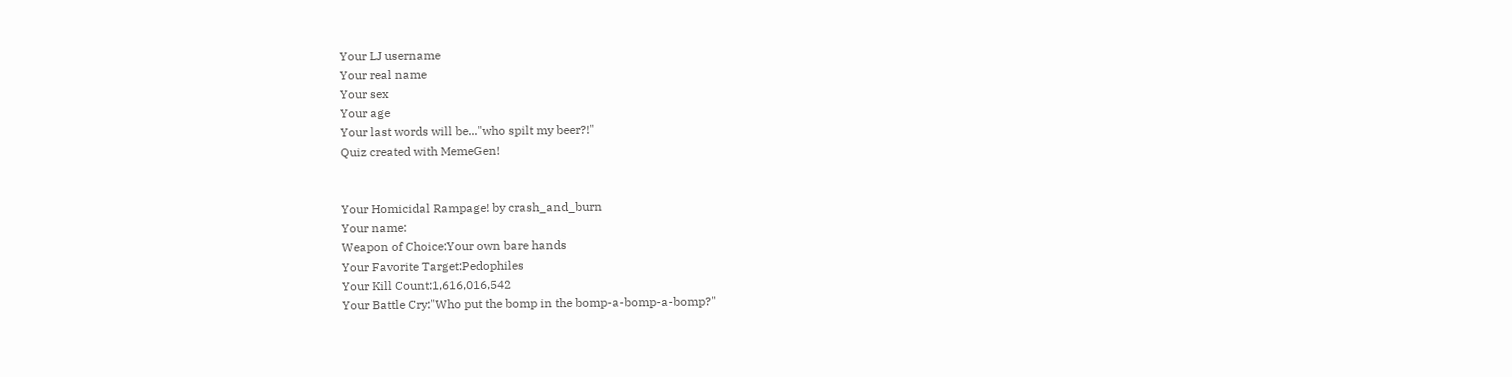Your LJ username
Your real name
Your sex
Your age
Your last words will be..."who spilt my beer?!"
Quiz created with MemeGen!


Your Homicidal Rampage! by crash_and_burn
Your name:
Weapon of Choice:Your own bare hands
Your Favorite Target:Pedophiles
Your Kill Count:1,616,016,542
Your Battle Cry:"Who put the bomp in the bomp-a-bomp-a-bomp?"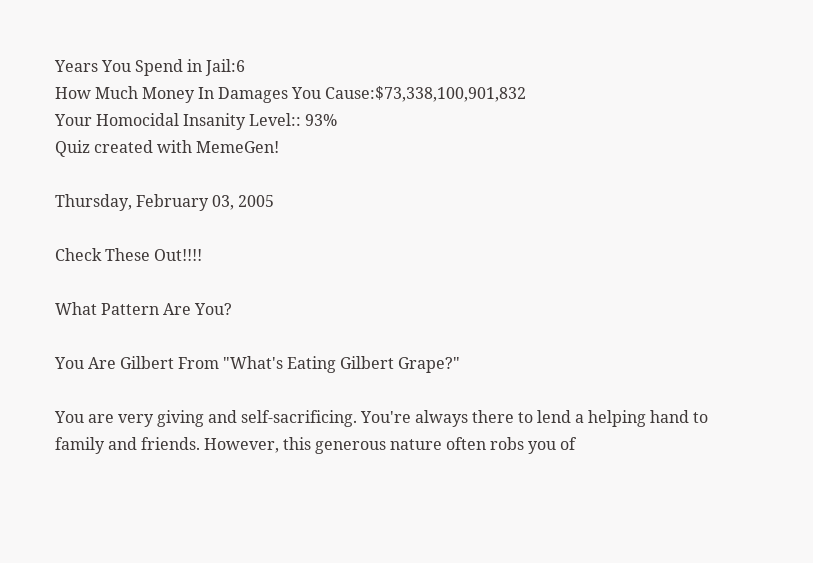Years You Spend in Jail:6
How Much Money In Damages You Cause:$73,338,100,901,832
Your Homocidal Insanity Level:: 93%
Quiz created with MemeGen!

Thursday, February 03, 2005

Check These Out!!!!

What Pattern Are You?

You Are Gilbert From "What's Eating Gilbert Grape?"

You are very giving and self-sacrificing. You're always there to lend a helping hand to family and friends. However, this generous nature often robs you of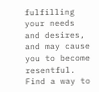fulfilling your needs and desires, and may cause you to become resentful. Find a way to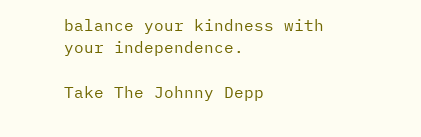balance your kindness with your independence.

Take The Johnny Depp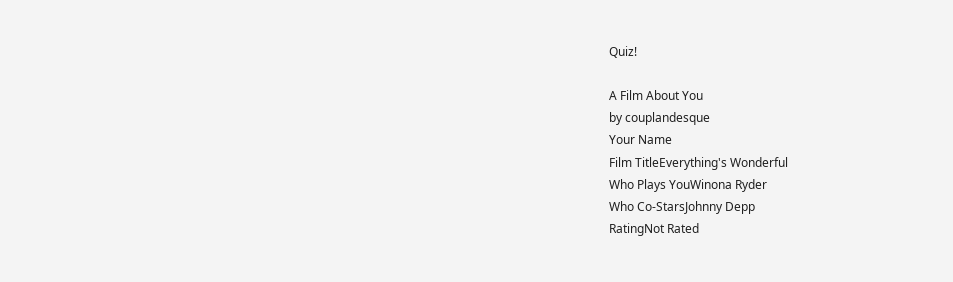Quiz!

A Film About You
by couplandesque
Your Name
Film TitleEverything's Wonderful
Who Plays YouWinona Ryder
Who Co-StarsJohnny Depp
RatingNot Rated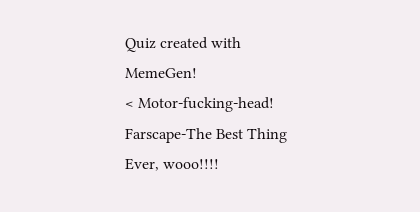Quiz created with MemeGen!
< Motor-fucking-head! Farscape-The Best Thing Ever, wooo!!!!